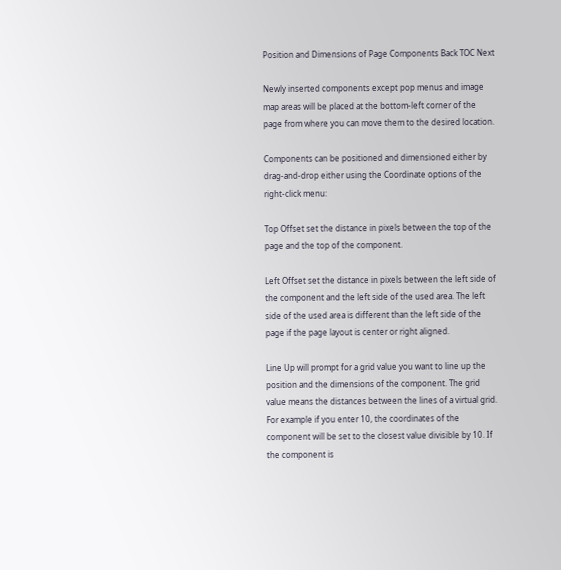Position and Dimensions of Page Components Back TOC Next

Newly inserted components except pop menus and image map areas will be placed at the bottom-left corner of the page from where you can move them to the desired location.

Components can be positioned and dimensioned either by drag-and-drop either using the Coordinate options of the right-click menu:

Top Offset set the distance in pixels between the top of the page and the top of the component.

Left Offset set the distance in pixels between the left side of the component and the left side of the used area. The left side of the used area is different than the left side of the page if the page layout is center or right aligned.

Line Up will prompt for a grid value you want to line up the position and the dimensions of the component. The grid value means the distances between the lines of a virtual grid. For example if you enter 10, the coordinates of the component will be set to the closest value divisible by 10. If the component is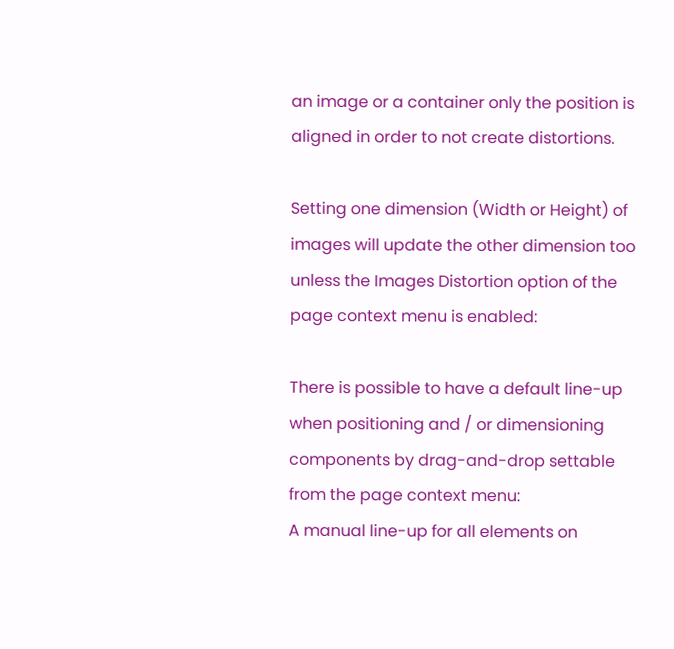an image or a container only the position is aligned in order to not create distortions.

Setting one dimension (Width or Height) of images will update the other dimension too unless the Images Distortion option of the page context menu is enabled:

There is possible to have a default line-up when positioning and / or dimensioning components by drag-and-drop settable from the page context menu:
A manual line-up for all elements on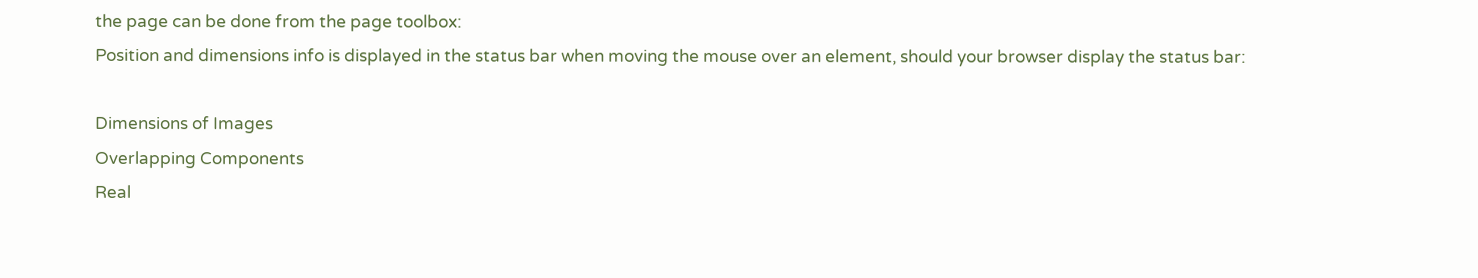the page can be done from the page toolbox:
Position and dimensions info is displayed in the status bar when moving the mouse over an element, should your browser display the status bar:

Dimensions of Images
Overlapping Components
Real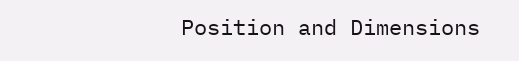Position and Dimensions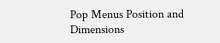Pop Menus Position and Dimensions